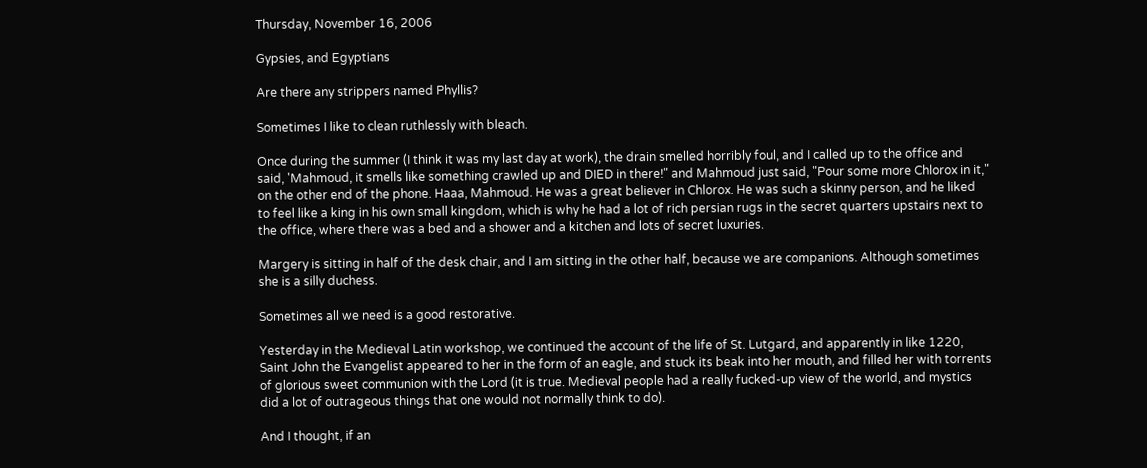Thursday, November 16, 2006

Gypsies, and Egyptians

Are there any strippers named Phyllis?

Sometimes I like to clean ruthlessly with bleach.

Once during the summer (I think it was my last day at work), the drain smelled horribly foul, and I called up to the office and said, 'Mahmoud, it smells like something crawled up and DIED in there!" and Mahmoud just said, "Pour some more Chlorox in it," on the other end of the phone. Haaa, Mahmoud. He was a great believer in Chlorox. He was such a skinny person, and he liked to feel like a king in his own small kingdom, which is why he had a lot of rich persian rugs in the secret quarters upstairs next to the office, where there was a bed and a shower and a kitchen and lots of secret luxuries.

Margery is sitting in half of the desk chair, and I am sitting in the other half, because we are companions. Although sometimes she is a silly duchess.

Sometimes all we need is a good restorative.

Yesterday in the Medieval Latin workshop, we continued the account of the life of St. Lutgard, and apparently in like 1220, Saint John the Evangelist appeared to her in the form of an eagle, and stuck its beak into her mouth, and filled her with torrents of glorious sweet communion with the Lord (it is true. Medieval people had a really fucked-up view of the world, and mystics did a lot of outrageous things that one would not normally think to do).

And I thought, if an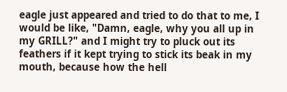eagle just appeared and tried to do that to me, I would be like, "Damn, eagle, why you all up in my GRILL?" and I might try to pluck out its feathers if it kept trying to stick its beak in my mouth, because how the hell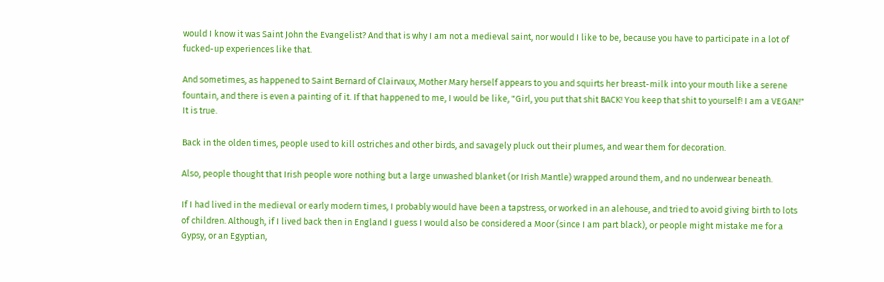would I know it was Saint John the Evangelist? And that is why I am not a medieval saint, nor would I like to be, because you have to participate in a lot of fucked-up experiences like that.

And sometimes, as happened to Saint Bernard of Clairvaux, Mother Mary herself appears to you and squirts her breast-milk into your mouth like a serene fountain, and there is even a painting of it. If that happened to me, I would be like, "Girl, you put that shit BACK! You keep that shit to yourself! I am a VEGAN!" It is true.

Back in the olden times, people used to kill ostriches and other birds, and savagely pluck out their plumes, and wear them for decoration.

Also, people thought that Irish people wore nothing but a large unwashed blanket (or Irish Mantle) wrapped around them, and no underwear beneath.

If I had lived in the medieval or early modern times, I probably would have been a tapstress, or worked in an alehouse, and tried to avoid giving birth to lots of children. Although, if I lived back then in England I guess I would also be considered a Moor (since I am part black), or people might mistake me for a Gypsy, or an Egyptian,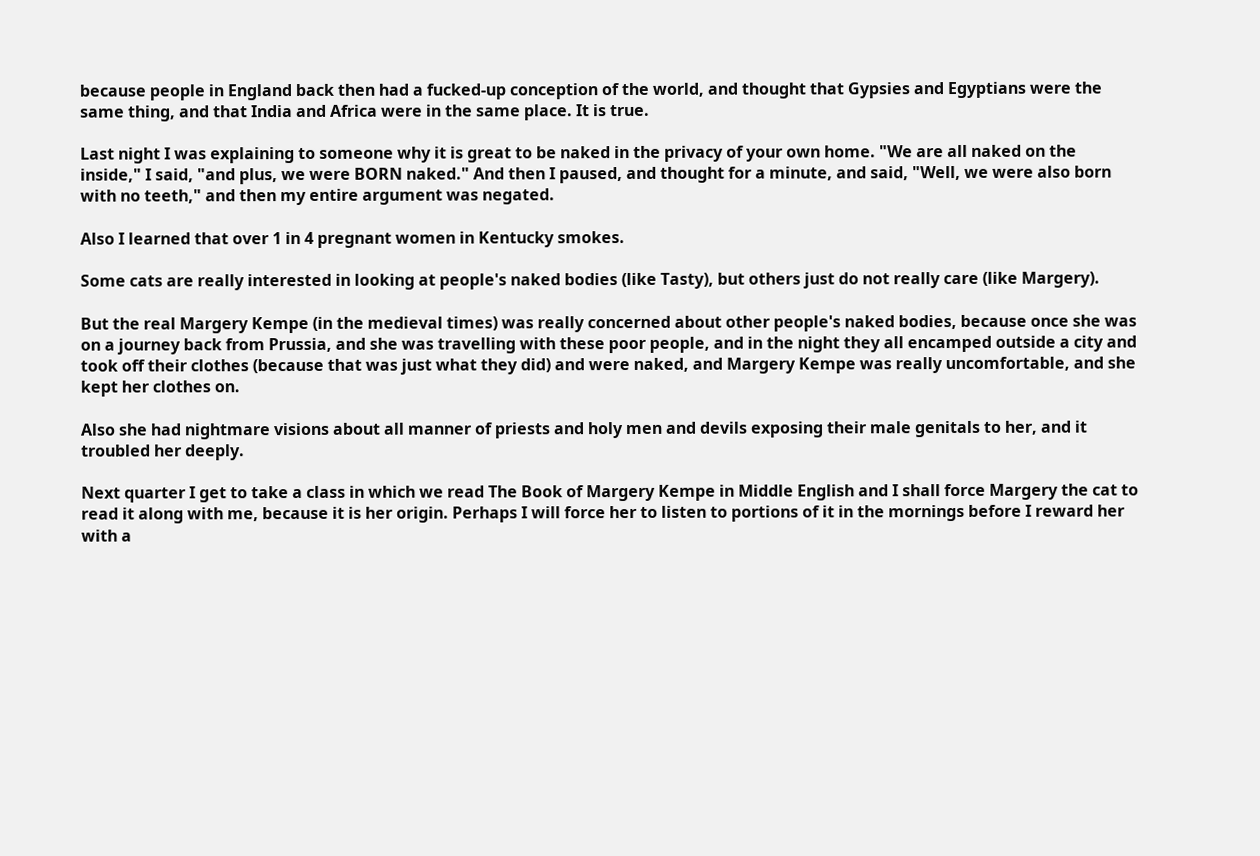because people in England back then had a fucked-up conception of the world, and thought that Gypsies and Egyptians were the same thing, and that India and Africa were in the same place. It is true.

Last night I was explaining to someone why it is great to be naked in the privacy of your own home. "We are all naked on the inside," I said, "and plus, we were BORN naked." And then I paused, and thought for a minute, and said, "Well, we were also born with no teeth," and then my entire argument was negated.

Also I learned that over 1 in 4 pregnant women in Kentucky smokes.

Some cats are really interested in looking at people's naked bodies (like Tasty), but others just do not really care (like Margery).

But the real Margery Kempe (in the medieval times) was really concerned about other people's naked bodies, because once she was on a journey back from Prussia, and she was travelling with these poor people, and in the night they all encamped outside a city and took off their clothes (because that was just what they did) and were naked, and Margery Kempe was really uncomfortable, and she kept her clothes on.

Also she had nightmare visions about all manner of priests and holy men and devils exposing their male genitals to her, and it troubled her deeply.

Next quarter I get to take a class in which we read The Book of Margery Kempe in Middle English and I shall force Margery the cat to read it along with me, because it is her origin. Perhaps I will force her to listen to portions of it in the mornings before I reward her with a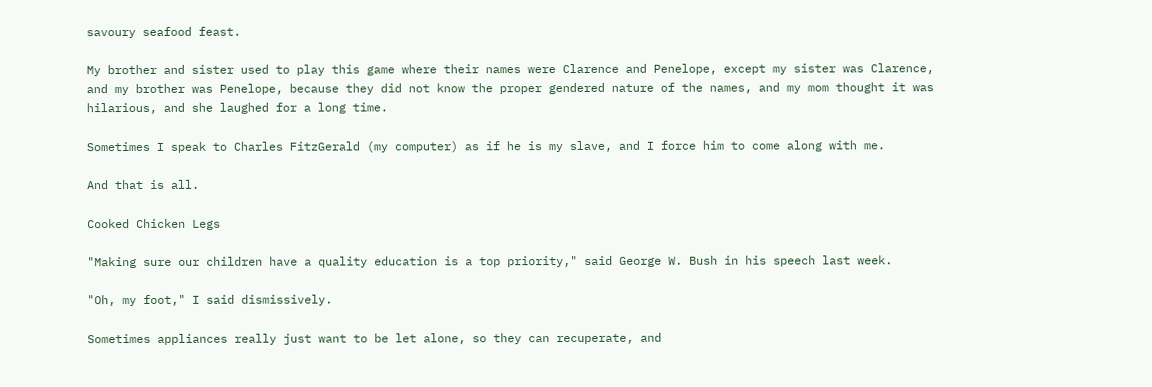savoury seafood feast.

My brother and sister used to play this game where their names were Clarence and Penelope, except my sister was Clarence, and my brother was Penelope, because they did not know the proper gendered nature of the names, and my mom thought it was hilarious, and she laughed for a long time.

Sometimes I speak to Charles FitzGerald (my computer) as if he is my slave, and I force him to come along with me.

And that is all.

Cooked Chicken Legs

"Making sure our children have a quality education is a top priority," said George W. Bush in his speech last week.

"Oh, my foot," I said dismissively.

Sometimes appliances really just want to be let alone, so they can recuperate, and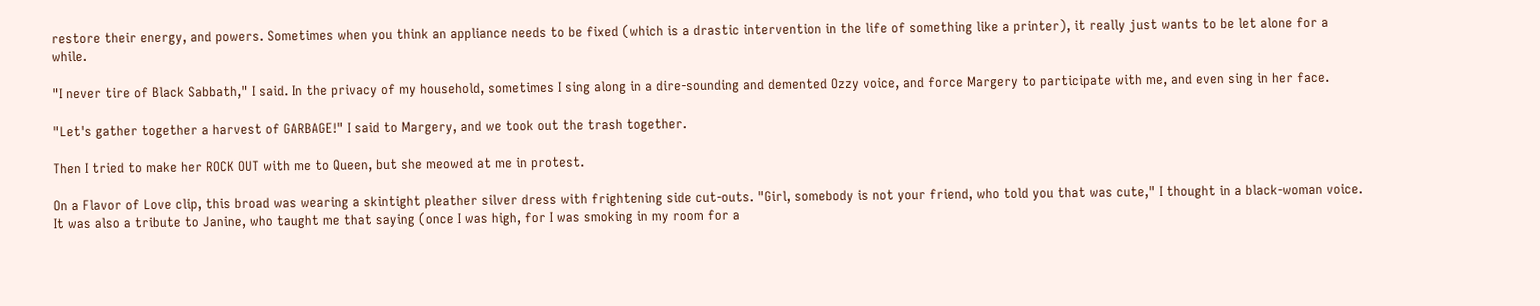restore their energy, and powers. Sometimes when you think an appliance needs to be fixed (which is a drastic intervention in the life of something like a printer), it really just wants to be let alone for a while.

"I never tire of Black Sabbath," I said. In the privacy of my household, sometimes I sing along in a dire-sounding and demented Ozzy voice, and force Margery to participate with me, and even sing in her face.

"Let's gather together a harvest of GARBAGE!" I said to Margery, and we took out the trash together.

Then I tried to make her ROCK OUT with me to Queen, but she meowed at me in protest.

On a Flavor of Love clip, this broad was wearing a skintight pleather silver dress with frightening side cut-outs. "Girl, somebody is not your friend, who told you that was cute," I thought in a black-woman voice. It was also a tribute to Janine, who taught me that saying (once I was high, for I was smoking in my room for a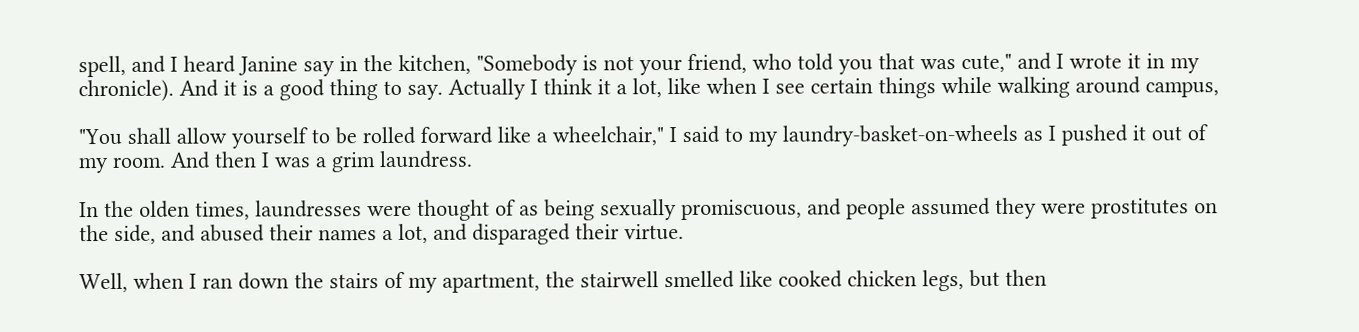spell, and I heard Janine say in the kitchen, "Somebody is not your friend, who told you that was cute," and I wrote it in my chronicle). And it is a good thing to say. Actually I think it a lot, like when I see certain things while walking around campus,

"You shall allow yourself to be rolled forward like a wheelchair," I said to my laundry-basket-on-wheels as I pushed it out of my room. And then I was a grim laundress.

In the olden times, laundresses were thought of as being sexually promiscuous, and people assumed they were prostitutes on the side, and abused their names a lot, and disparaged their virtue.

Well, when I ran down the stairs of my apartment, the stairwell smelled like cooked chicken legs, but then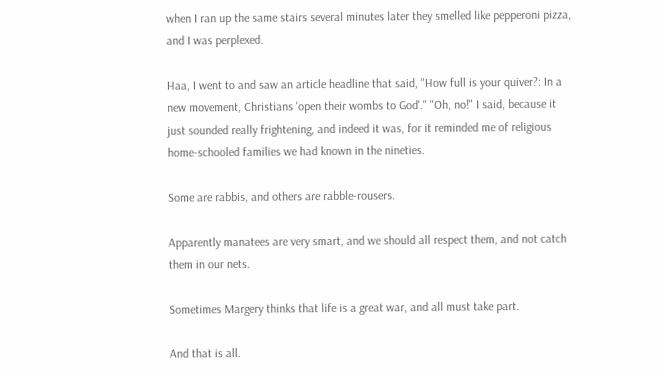when I ran up the same stairs several minutes later they smelled like pepperoni pizza, and I was perplexed.

Haa, I went to and saw an article headline that said, "How full is your quiver?: In a new movement, Christians 'open their wombs to God'." "Oh, no!" I said, because it just sounded really frightening, and indeed it was, for it reminded me of religious home-schooled families we had known in the nineties.

Some are rabbis, and others are rabble-rousers.

Apparently manatees are very smart, and we should all respect them, and not catch them in our nets.

Sometimes Margery thinks that life is a great war, and all must take part.

And that is all.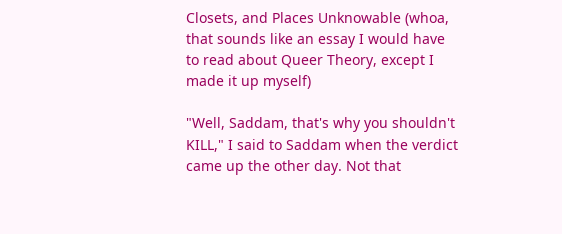Closets, and Places Unknowable (whoa, that sounds like an essay I would have to read about Queer Theory, except I made it up myself)

"Well, Saddam, that's why you shouldn't KILL," I said to Saddam when the verdict came up the other day. Not that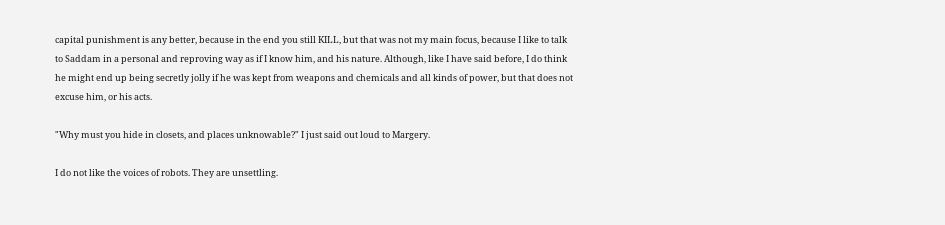capital punishment is any better, because in the end you still KILL, but that was not my main focus, because I like to talk to Saddam in a personal and reproving way as if I know him, and his nature. Although, like I have said before, I do think he might end up being secretly jolly if he was kept from weapons and chemicals and all kinds of power, but that does not excuse him, or his acts.

"Why must you hide in closets, and places unknowable?" I just said out loud to Margery.

I do not like the voices of robots. They are unsettling.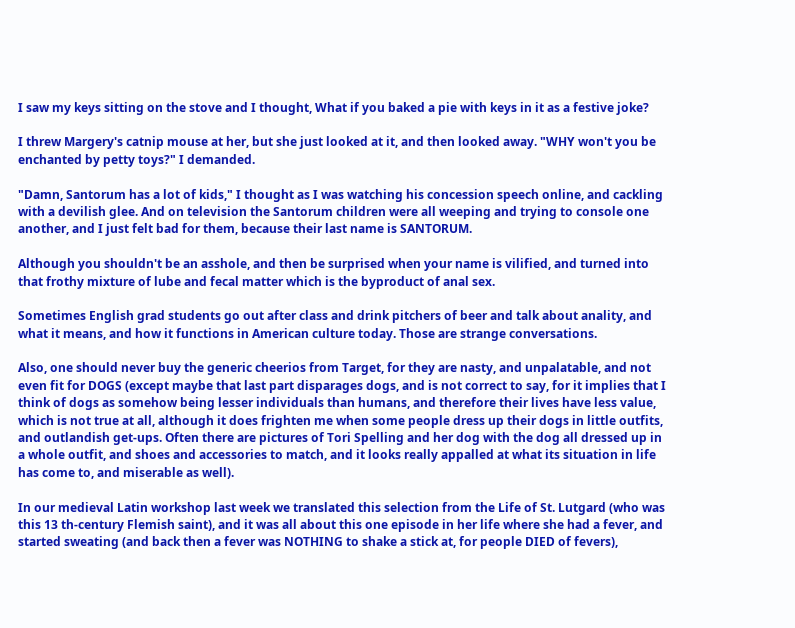I saw my keys sitting on the stove and I thought, What if you baked a pie with keys in it as a festive joke?

I threw Margery's catnip mouse at her, but she just looked at it, and then looked away. "WHY won't you be enchanted by petty toys?" I demanded.

"Damn, Santorum has a lot of kids," I thought as I was watching his concession speech online, and cackling with a devilish glee. And on television the Santorum children were all weeping and trying to console one another, and I just felt bad for them, because their last name is SANTORUM.

Although you shouldn't be an asshole, and then be surprised when your name is vilified, and turned into that frothy mixture of lube and fecal matter which is the byproduct of anal sex.

Sometimes English grad students go out after class and drink pitchers of beer and talk about anality, and what it means, and how it functions in American culture today. Those are strange conversations.

Also, one should never buy the generic cheerios from Target, for they are nasty, and unpalatable, and not even fit for DOGS (except maybe that last part disparages dogs, and is not correct to say, for it implies that I think of dogs as somehow being lesser individuals than humans, and therefore their lives have less value, which is not true at all, although it does frighten me when some people dress up their dogs in little outfits, and outlandish get-ups. Often there are pictures of Tori Spelling and her dog with the dog all dressed up in a whole outfit, and shoes and accessories to match, and it looks really appalled at what its situation in life has come to, and miserable as well).

In our medieval Latin workshop last week we translated this selection from the Life of St. Lutgard (who was this 13 th-century Flemish saint), and it was all about this one episode in her life where she had a fever, and started sweating (and back then a fever was NOTHING to shake a stick at, for people DIED of fevers),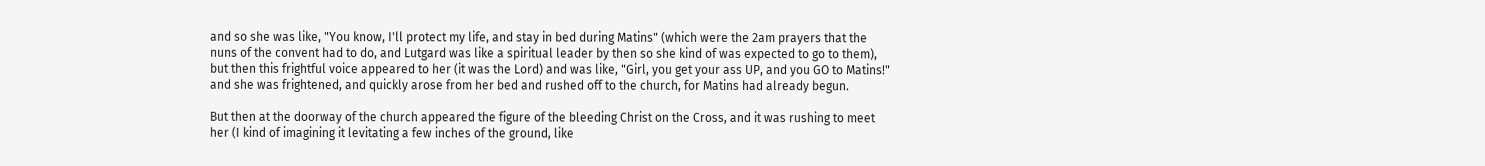and so she was like, "You know, I'll protect my life, and stay in bed during Matins" (which were the 2am prayers that the nuns of the convent had to do, and Lutgard was like a spiritual leader by then so she kind of was expected to go to them), but then this frightful voice appeared to her (it was the Lord) and was like, "Girl, you get your ass UP, and you GO to Matins!" and she was frightened, and quickly arose from her bed and rushed off to the church, for Matins had already begun.

But then at the doorway of the church appeared the figure of the bleeding Christ on the Cross, and it was rushing to meet her (I kind of imagining it levitating a few inches of the ground, like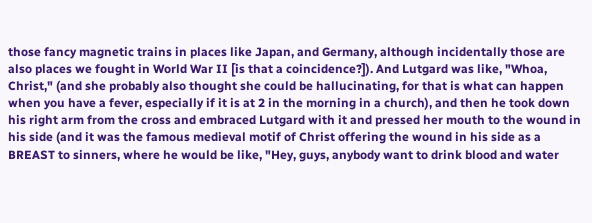those fancy magnetic trains in places like Japan, and Germany, although incidentally those are also places we fought in World War II [is that a coincidence?]). And Lutgard was like, "Whoa, Christ," (and she probably also thought she could be hallucinating, for that is what can happen when you have a fever, especially if it is at 2 in the morning in a church), and then he took down his right arm from the cross and embraced Lutgard with it and pressed her mouth to the wound in his side (and it was the famous medieval motif of Christ offering the wound in his side as a BREAST to sinners, where he would be like, "Hey, guys, anybody want to drink blood and water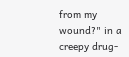from my wound?" in a creepy drug-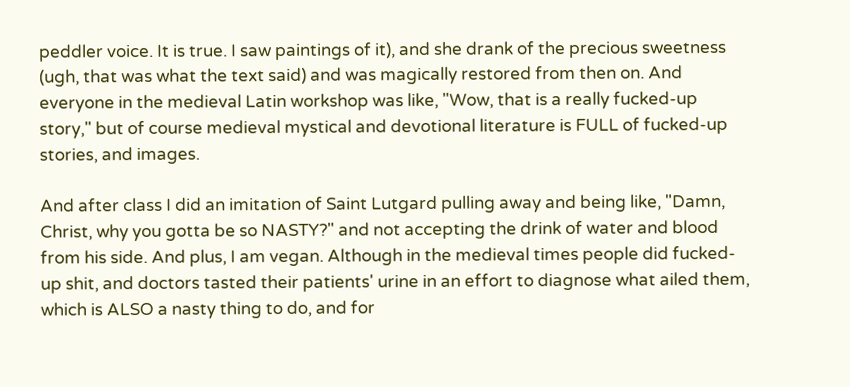peddler voice. It is true. I saw paintings of it), and she drank of the precious sweetness (ugh, that was what the text said) and was magically restored from then on. And everyone in the medieval Latin workshop was like, "Wow, that is a really fucked-up story," but of course medieval mystical and devotional literature is FULL of fucked-up stories, and images.

And after class I did an imitation of Saint Lutgard pulling away and being like, "Damn, Christ, why you gotta be so NASTY?" and not accepting the drink of water and blood from his side. And plus, I am vegan. Although in the medieval times people did fucked-up shit, and doctors tasted their patients' urine in an effort to diagnose what ailed them, which is ALSO a nasty thing to do, and for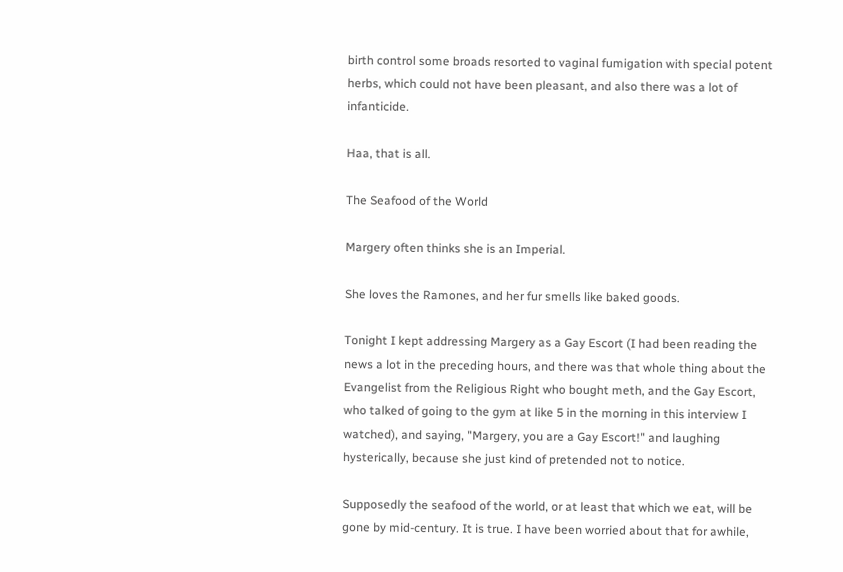birth control some broads resorted to vaginal fumigation with special potent herbs, which could not have been pleasant, and also there was a lot of infanticide.

Haa, that is all.

The Seafood of the World

Margery often thinks she is an Imperial.

She loves the Ramones, and her fur smells like baked goods.

Tonight I kept addressing Margery as a Gay Escort (I had been reading the news a lot in the preceding hours, and there was that whole thing about the Evangelist from the Religious Right who bought meth, and the Gay Escort, who talked of going to the gym at like 5 in the morning in this interview I watched), and saying, "Margery, you are a Gay Escort!" and laughing hysterically, because she just kind of pretended not to notice.

Supposedly the seafood of the world, or at least that which we eat, will be gone by mid-century. It is true. I have been worried about that for awhile,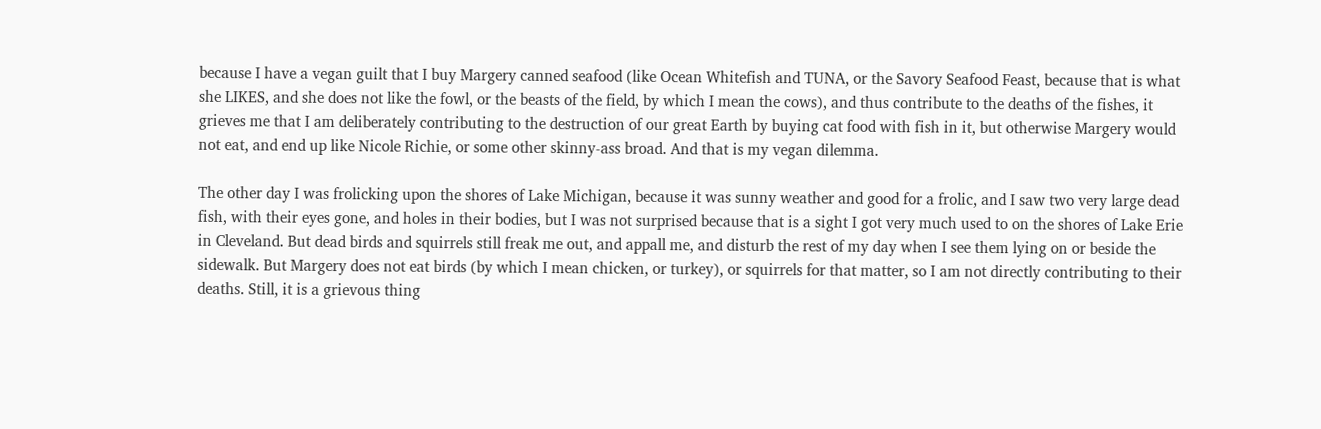because I have a vegan guilt that I buy Margery canned seafood (like Ocean Whitefish and TUNA, or the Savory Seafood Feast, because that is what she LIKES, and she does not like the fowl, or the beasts of the field, by which I mean the cows), and thus contribute to the deaths of the fishes, it grieves me that I am deliberately contributing to the destruction of our great Earth by buying cat food with fish in it, but otherwise Margery would not eat, and end up like Nicole Richie, or some other skinny-ass broad. And that is my vegan dilemma.

The other day I was frolicking upon the shores of Lake Michigan, because it was sunny weather and good for a frolic, and I saw two very large dead fish, with their eyes gone, and holes in their bodies, but I was not surprised because that is a sight I got very much used to on the shores of Lake Erie in Cleveland. But dead birds and squirrels still freak me out, and appall me, and disturb the rest of my day when I see them lying on or beside the sidewalk. But Margery does not eat birds (by which I mean chicken, or turkey), or squirrels for that matter, so I am not directly contributing to their deaths. Still, it is a grievous thing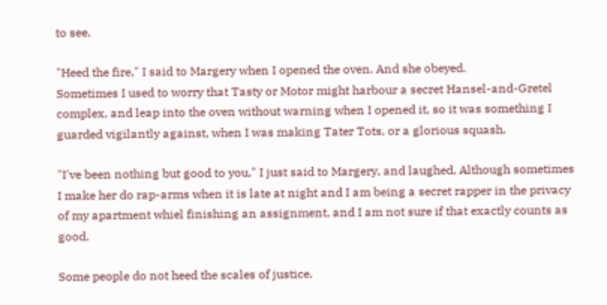to see.

"Heed the fire," I said to Margery when I opened the oven. And she obeyed.
Sometimes I used to worry that Tasty or Motor might harbour a secret Hansel-and-Gretel complex, and leap into the oven without warning when I opened it, so it was something I guarded vigilantly against, when I was making Tater Tots, or a glorious squash.

"I've been nothing but good to you," I just said to Margery, and laughed. Although sometimes I make her do rap-arms when it is late at night and I am being a secret rapper in the privacy of my apartment whiel finishing an assignment, and I am not sure if that exactly counts as good.

Some people do not heed the scales of justice.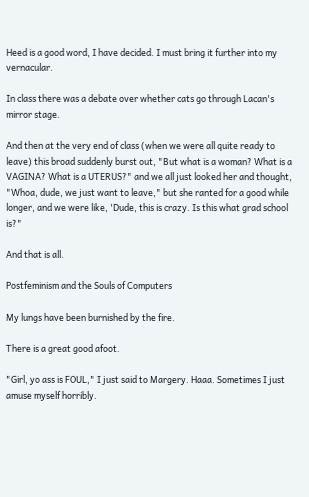Heed is a good word, I have decided. I must bring it further into my vernacular.

In class there was a debate over whether cats go through Lacan's mirror stage.

And then at the very end of class (when we were all quite ready to leave) this broad suddenly burst out, "But what is a woman? What is a VAGINA? What is a UTERUS?" and we all just looked her and thought, "Whoa, dude, we just want to leave," but she ranted for a good while longer, and we were like, 'Dude, this is crazy. Is this what grad school is?"

And that is all.

Postfeminism and the Souls of Computers

My lungs have been burnished by the fire.

There is a great good afoot.

"Girl, yo ass is FOUL," I just said to Margery. Haaa. Sometimes I just amuse myself horribly.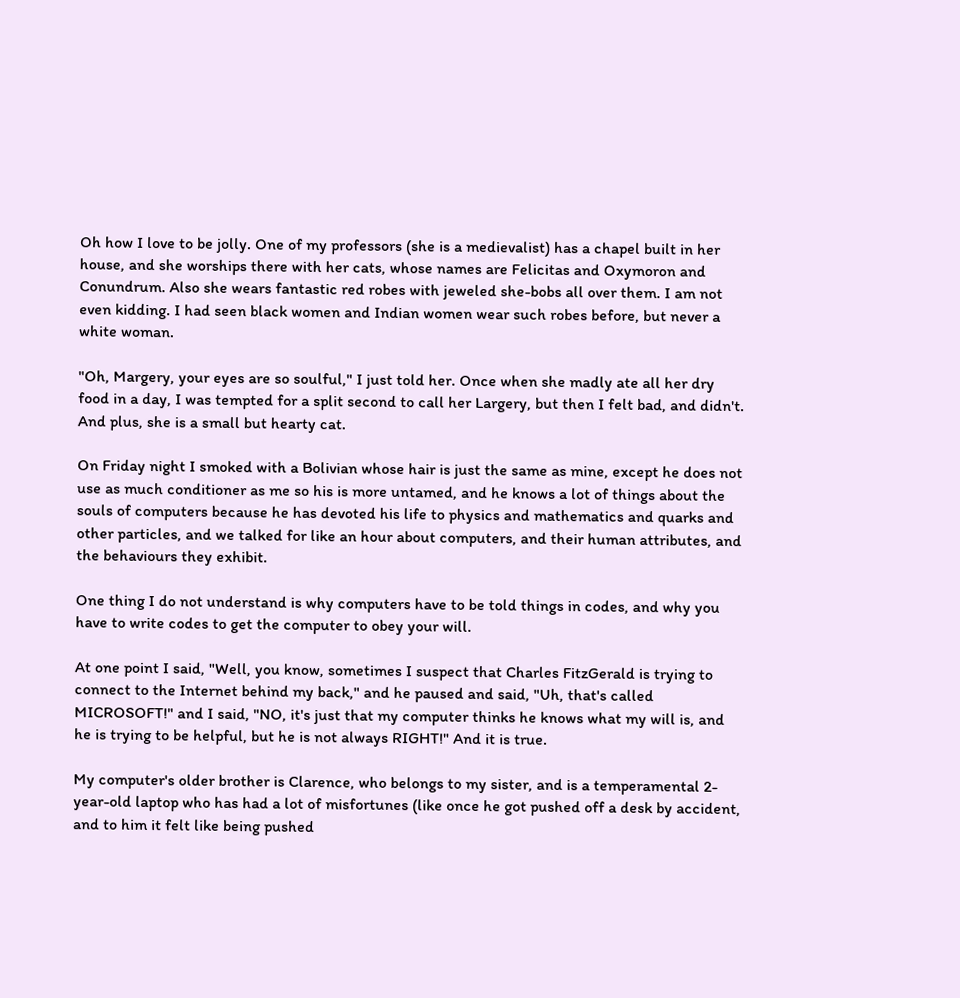Oh how I love to be jolly. One of my professors (she is a medievalist) has a chapel built in her house, and she worships there with her cats, whose names are Felicitas and Oxymoron and Conundrum. Also she wears fantastic red robes with jeweled she-bobs all over them. I am not even kidding. I had seen black women and Indian women wear such robes before, but never a white woman.

"Oh, Margery, your eyes are so soulful," I just told her. Once when she madly ate all her dry food in a day, I was tempted for a split second to call her Largery, but then I felt bad, and didn't. And plus, she is a small but hearty cat.

On Friday night I smoked with a Bolivian whose hair is just the same as mine, except he does not use as much conditioner as me so his is more untamed, and he knows a lot of things about the souls of computers because he has devoted his life to physics and mathematics and quarks and other particles, and we talked for like an hour about computers, and their human attributes, and the behaviours they exhibit.

One thing I do not understand is why computers have to be told things in codes, and why you have to write codes to get the computer to obey your will.

At one point I said, "Well, you know, sometimes I suspect that Charles FitzGerald is trying to connect to the Internet behind my back," and he paused and said, "Uh, that's called MICROSOFT!" and I said, "NO, it's just that my computer thinks he knows what my will is, and he is trying to be helpful, but he is not always RIGHT!" And it is true.

My computer's older brother is Clarence, who belongs to my sister, and is a temperamental 2-year-old laptop who has had a lot of misfortunes (like once he got pushed off a desk by accident, and to him it felt like being pushed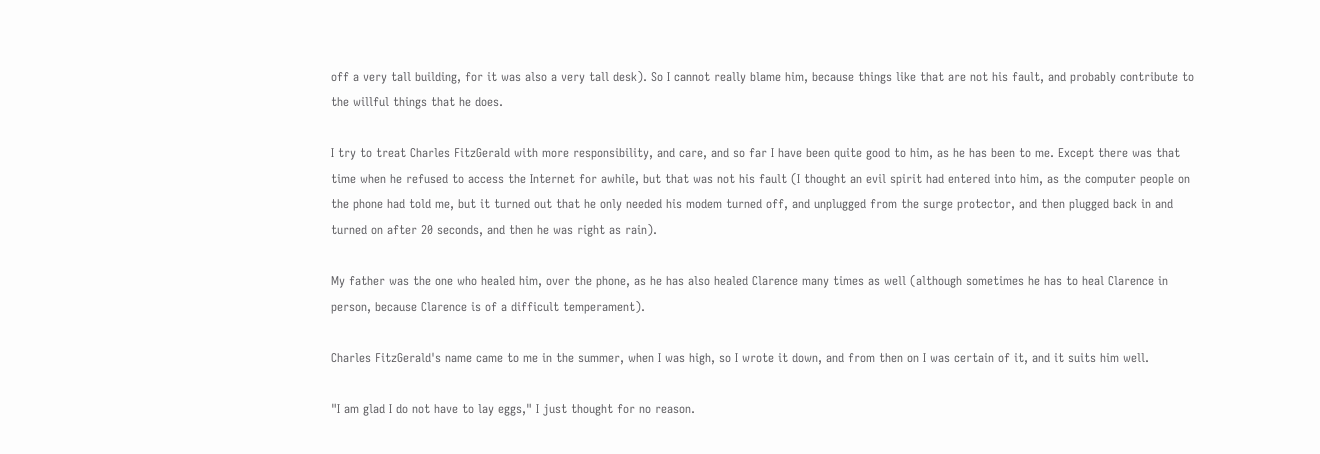off a very tall building, for it was also a very tall desk). So I cannot really blame him, because things like that are not his fault, and probably contribute to the willful things that he does.

I try to treat Charles FitzGerald with more responsibility, and care, and so far I have been quite good to him, as he has been to me. Except there was that time when he refused to access the Internet for awhile, but that was not his fault (I thought an evil spirit had entered into him, as the computer people on the phone had told me, but it turned out that he only needed his modem turned off, and unplugged from the surge protector, and then plugged back in and turned on after 20 seconds, and then he was right as rain).

My father was the one who healed him, over the phone, as he has also healed Clarence many times as well (although sometimes he has to heal Clarence in person, because Clarence is of a difficult temperament).

Charles FitzGerald's name came to me in the summer, when I was high, so I wrote it down, and from then on I was certain of it, and it suits him well.

"I am glad I do not have to lay eggs," I just thought for no reason.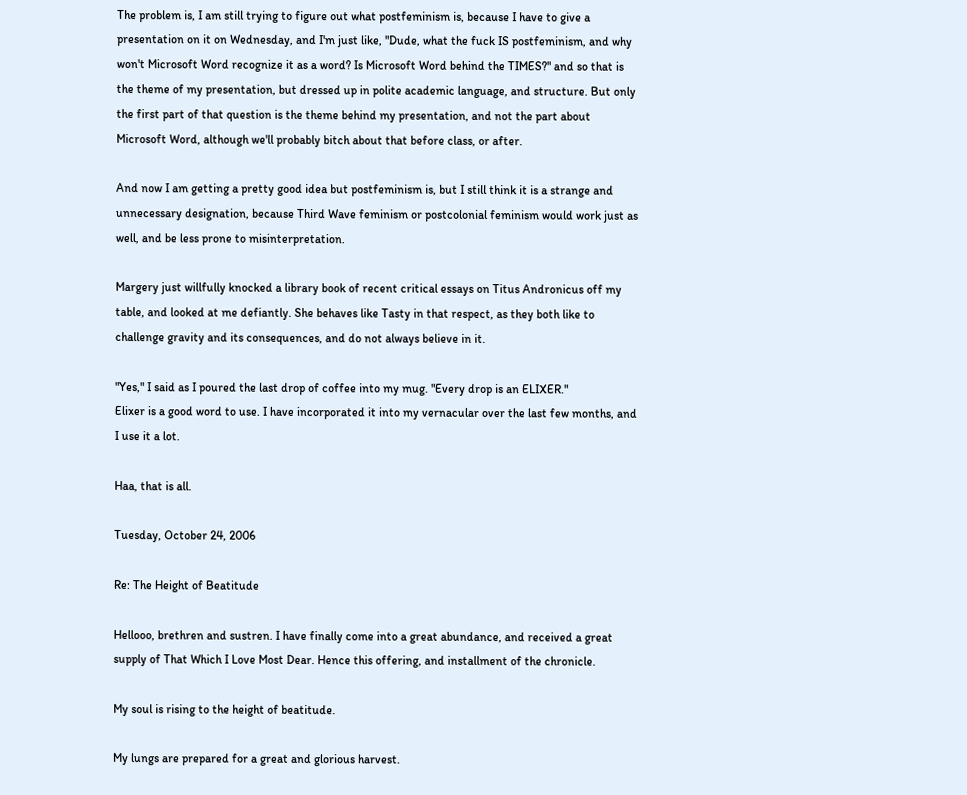The problem is, I am still trying to figure out what postfeminism is, because I have to give a presentation on it on Wednesday, and I'm just like, "Dude, what the fuck IS postfeminism, and why won't Microsoft Word recognize it as a word? Is Microsoft Word behind the TIMES?" and so that is the theme of my presentation, but dressed up in polite academic language, and structure. But only the first part of that question is the theme behind my presentation, and not the part about Microsoft Word, although we'll probably bitch about that before class, or after.

And now I am getting a pretty good idea but postfeminism is, but I still think it is a strange and unnecessary designation, because Third Wave feminism or postcolonial feminism would work just as well, and be less prone to misinterpretation.

Margery just willfully knocked a library book of recent critical essays on Titus Andronicus off my table, and looked at me defiantly. She behaves like Tasty in that respect, as they both like to challenge gravity and its consequences, and do not always believe in it.

"Yes," I said as I poured the last drop of coffee into my mug. "Every drop is an ELIXER."
Elixer is a good word to use. I have incorporated it into my vernacular over the last few months, and I use it a lot.

Haa, that is all.

Tuesday, October 24, 2006

Re: The Height of Beatitude

Hellooo, brethren and sustren. I have finally come into a great abundance, and received a great supply of That Which I Love Most Dear. Hence this offering, and installment of the chronicle.

My soul is rising to the height of beatitude.

My lungs are prepared for a great and glorious harvest.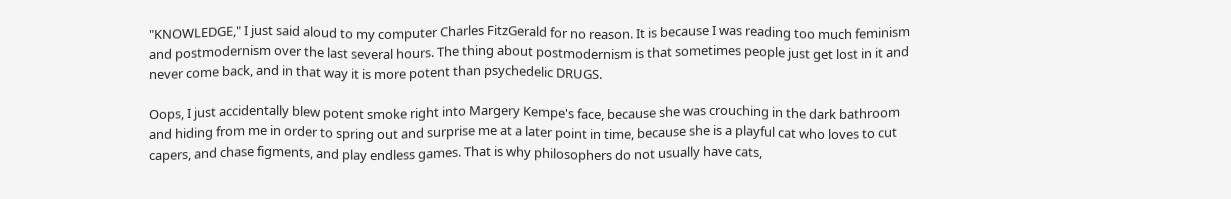"KNOWLEDGE," I just said aloud to my computer Charles FitzGerald for no reason. It is because I was reading too much feminism and postmodernism over the last several hours. The thing about postmodernism is that sometimes people just get lost in it and never come back, and in that way it is more potent than psychedelic DRUGS.

Oops, I just accidentally blew potent smoke right into Margery Kempe's face, because she was crouching in the dark bathroom and hiding from me in order to spring out and surprise me at a later point in time, because she is a playful cat who loves to cut capers, and chase figments, and play endless games. That is why philosophers do not usually have cats,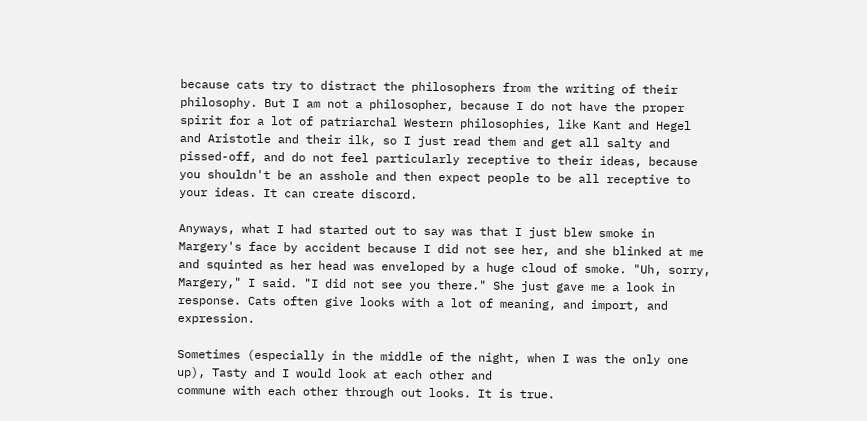because cats try to distract the philosophers from the writing of their philosophy. But I am not a philosopher, because I do not have the proper spirit for a lot of patriarchal Western philosophies, like Kant and Hegel and Aristotle and their ilk, so I just read them and get all salty and pissed-off, and do not feel particularly receptive to their ideas, because you shouldn't be an asshole and then expect people to be all receptive to your ideas. It can create discord.

Anyways, what I had started out to say was that I just blew smoke in Margery's face by accident because I did not see her, and she blinked at me and squinted as her head was enveloped by a huge cloud of smoke. "Uh, sorry, Margery," I said. "I did not see you there." She just gave me a look in response. Cats often give looks with a lot of meaning, and import, and expression.

Sometimes (especially in the middle of the night, when I was the only one up), Tasty and I would look at each other and
commune with each other through out looks. It is true.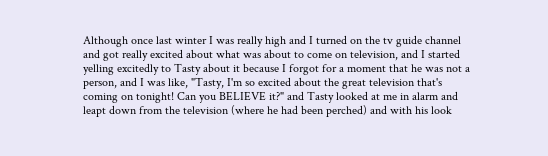Although once last winter I was really high and I turned on the tv guide channel and got really excited about what was about to come on television, and I started yelling excitedly to Tasty about it because I forgot for a moment that he was not a person, and I was like, "Tasty, I'm so excited about the great television that's coming on tonight! Can you BELIEVE it?" and Tasty looked at me in alarm and leapt down from the television (where he had been perched) and with his look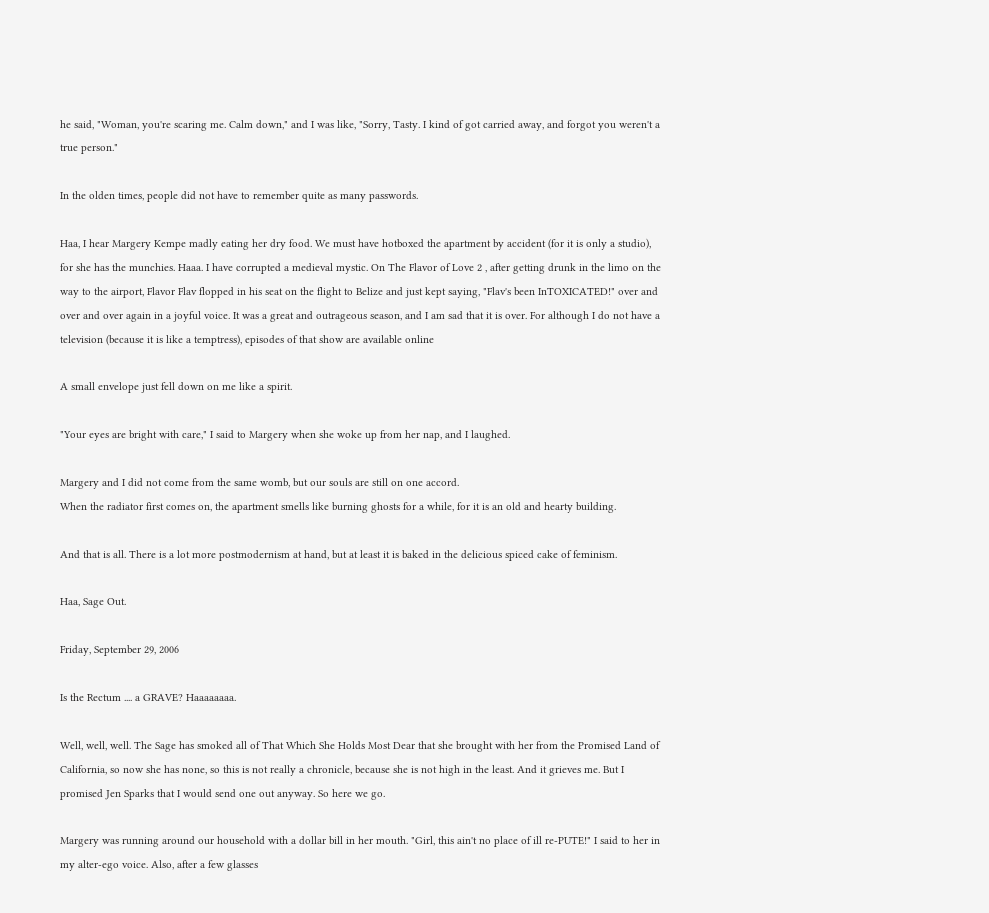he said, "Woman, you're scaring me. Calm down," and I was like, "Sorry, Tasty. I kind of got carried away, and forgot you weren't a true person."

In the olden times, people did not have to remember quite as many passwords.

Haa, I hear Margery Kempe madly eating her dry food. We must have hotboxed the apartment by accident (for it is only a studio), for she has the munchies. Haaa. I have corrupted a medieval mystic. On The Flavor of Love 2 , after getting drunk in the limo on the way to the airport, Flavor Flav flopped in his seat on the flight to Belize and just kept saying, "Flav's been InTOXICATED!" over and over and over again in a joyful voice. It was a great and outrageous season, and I am sad that it is over. For although I do not have a television (because it is like a temptress), episodes of that show are available online

A small envelope just fell down on me like a spirit.

"Your eyes are bright with care," I said to Margery when she woke up from her nap, and I laughed.

Margery and I did not come from the same womb, but our souls are still on one accord.
When the radiator first comes on, the apartment smells like burning ghosts for a while, for it is an old and hearty building.

And that is all. There is a lot more postmodernism at hand, but at least it is baked in the delicious spiced cake of feminism.

Haa, Sage Out.

Friday, September 29, 2006

Is the Rectum .... a GRAVE? Haaaaaaaa.

Well, well, well. The Sage has smoked all of That Which She Holds Most Dear that she brought with her from the Promised Land of California, so now she has none, so this is not really a chronicle, because she is not high in the least. And it grieves me. But I promised Jen Sparks that I would send one out anyway. So here we go.

Margery was running around our household with a dollar bill in her mouth. "Girl, this ain't no place of ill re-PUTE!" I said to her in my alter-ego voice. Also, after a few glasses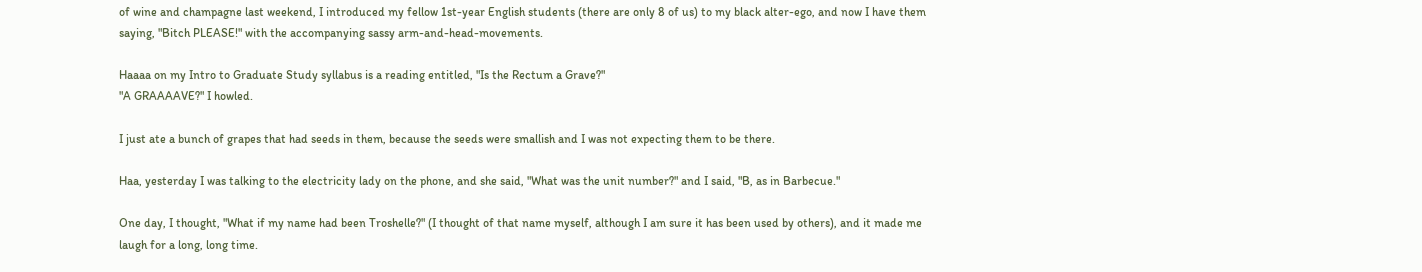of wine and champagne last weekend, I introduced my fellow 1st-year English students (there are only 8 of us) to my black alter-ego, and now I have them saying, "Bitch PLEASE!" with the accompanying sassy arm-and-head-movements.

Haaaa on my Intro to Graduate Study syllabus is a reading entitled, "Is the Rectum a Grave?"
"A GRAAAAVE?" I howled.

I just ate a bunch of grapes that had seeds in them, because the seeds were smallish and I was not expecting them to be there.

Haa, yesterday I was talking to the electricity lady on the phone, and she said, "What was the unit number?" and I said, "B, as in Barbecue."

One day, I thought, "What if my name had been Troshelle?" (I thought of that name myself, although I am sure it has been used by others), and it made me laugh for a long, long time.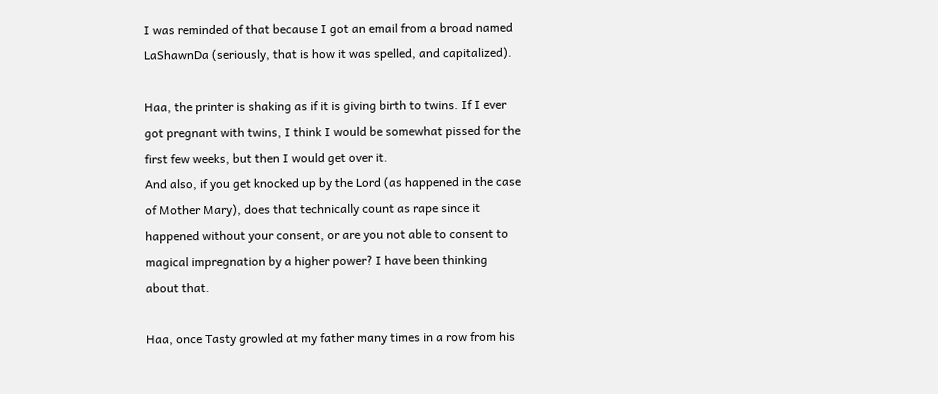I was reminded of that because I got an email from a broad named LaShawnDa (seriously, that is how it was spelled, and capitalized).

Haa, the printer is shaking as if it is giving birth to twins. If I ever got pregnant with twins, I think I would be somewhat pissed for the first few weeks, but then I would get over it.
And also, if you get knocked up by the Lord (as happened in the case of Mother Mary), does that technically count as rape since it happened without your consent, or are you not able to consent to magical impregnation by a higher power? I have been thinking about that.

Haa, once Tasty growled at my father many times in a row from his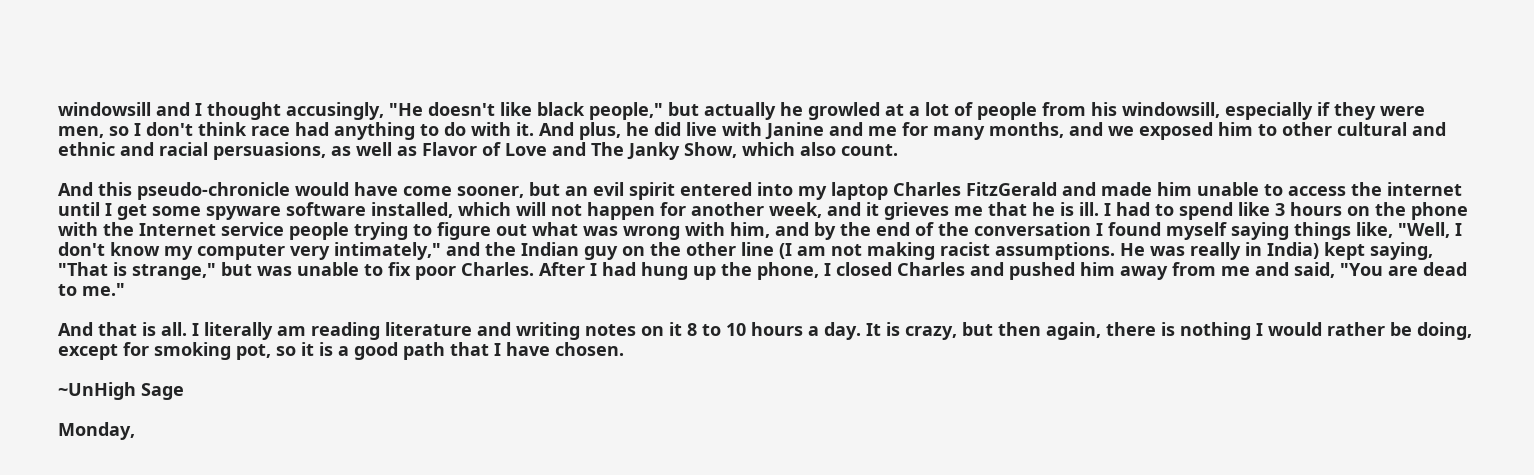windowsill and I thought accusingly, "He doesn't like black people," but actually he growled at a lot of people from his windowsill, especially if they were men, so I don't think race had anything to do with it. And plus, he did live with Janine and me for many months, and we exposed him to other cultural and ethnic and racial persuasions, as well as Flavor of Love and The Janky Show, which also count.

And this pseudo-chronicle would have come sooner, but an evil spirit entered into my laptop Charles FitzGerald and made him unable to access the internet until I get some spyware software installed, which will not happen for another week, and it grieves me that he is ill. I had to spend like 3 hours on the phone with the Internet service people trying to figure out what was wrong with him, and by the end of the conversation I found myself saying things like, "Well, I don't know my computer very intimately," and the Indian guy on the other line (I am not making racist assumptions. He was really in India) kept saying, "That is strange," but was unable to fix poor Charles. After I had hung up the phone, I closed Charles and pushed him away from me and said, "You are dead to me."

And that is all. I literally am reading literature and writing notes on it 8 to 10 hours a day. It is crazy, but then again, there is nothing I would rather be doing, except for smoking pot, so it is a good path that I have chosen.

~UnHigh Sage

Monday,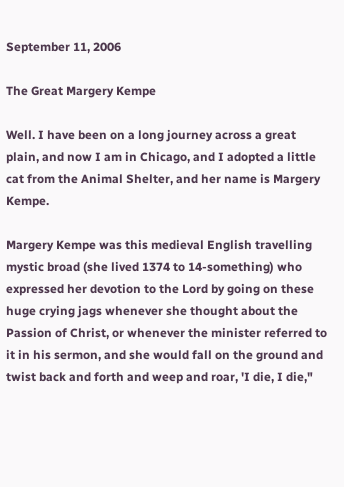September 11, 2006

The Great Margery Kempe

Well. I have been on a long journey across a great plain, and now I am in Chicago, and I adopted a little cat from the Animal Shelter, and her name is Margery Kempe.

Margery Kempe was this medieval English travelling mystic broad (she lived 1374 to 14-something) who expressed her devotion to the Lord by going on these huge crying jags whenever she thought about the Passion of Christ, or whenever the minister referred to it in his sermon, and she would fall on the ground and twist back and forth and weep and roar, 'I die, I die,"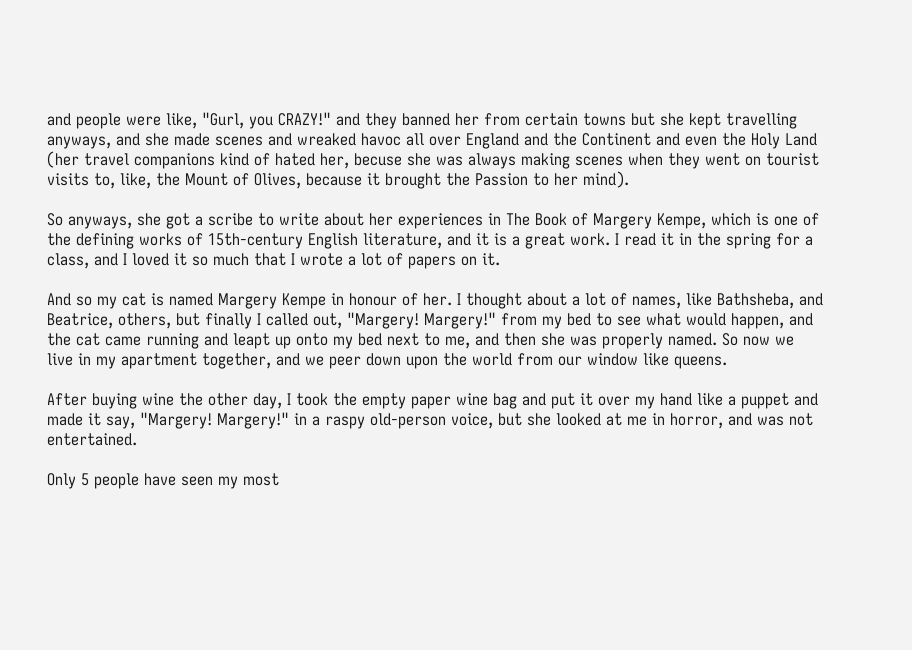and people were like, "Gurl, you CRAZY!" and they banned her from certain towns but she kept travelling anyways, and she made scenes and wreaked havoc all over England and the Continent and even the Holy Land (her travel companions kind of hated her, becuse she was always making scenes when they went on tourist visits to, like, the Mount of Olives, because it brought the Passion to her mind).

So anyways, she got a scribe to write about her experiences in The Book of Margery Kempe, which is one of the defining works of 15th-century English literature, and it is a great work. I read it in the spring for a class, and I loved it so much that I wrote a lot of papers on it.

And so my cat is named Margery Kempe in honour of her. I thought about a lot of names, like Bathsheba, and Beatrice, others, but finally I called out, "Margery! Margery!" from my bed to see what would happen, and the cat came running and leapt up onto my bed next to me, and then she was properly named. So now we live in my apartment together, and we peer down upon the world from our window like queens.

After buying wine the other day, I took the empty paper wine bag and put it over my hand like a puppet and made it say, "Margery! Margery!" in a raspy old-person voice, but she looked at me in horror, and was not entertained.

Only 5 people have seen my most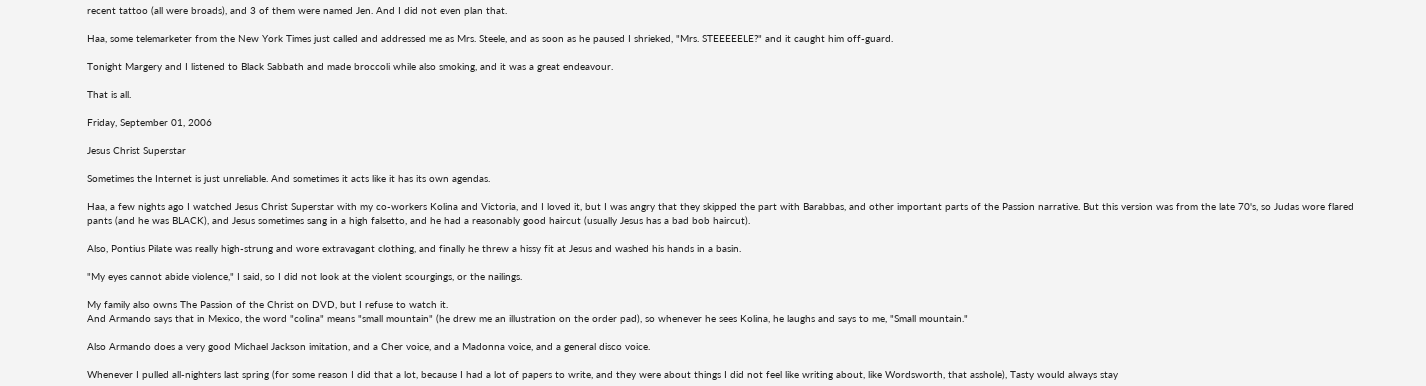recent tattoo (all were broads), and 3 of them were named Jen. And I did not even plan that.

Haa, some telemarketer from the New York Times just called and addressed me as Mrs. Steele, and as soon as he paused I shrieked, "Mrs. STEEEEELE?" and it caught him off-guard.

Tonight Margery and I listened to Black Sabbath and made broccoli while also smoking, and it was a great endeavour.

That is all.

Friday, September 01, 2006

Jesus Christ Superstar

Sometimes the Internet is just unreliable. And sometimes it acts like it has its own agendas.

Haa, a few nights ago I watched Jesus Christ Superstar with my co-workers Kolina and Victoria, and I loved it, but I was angry that they skipped the part with Barabbas, and other important parts of the Passion narrative. But this version was from the late 70's, so Judas wore flared pants (and he was BLACK), and Jesus sometimes sang in a high falsetto, and he had a reasonably good haircut (usually Jesus has a bad bob haircut).

Also, Pontius Pilate was really high-strung and wore extravagant clothing, and finally he threw a hissy fit at Jesus and washed his hands in a basin.

"My eyes cannot abide violence," I said, so I did not look at the violent scourgings, or the nailings.

My family also owns The Passion of the Christ on DVD, but I refuse to watch it.
And Armando says that in Mexico, the word "colina" means "small mountain" (he drew me an illustration on the order pad), so whenever he sees Kolina, he laughs and says to me, "Small mountain."

Also Armando does a very good Michael Jackson imitation, and a Cher voice, and a Madonna voice, and a general disco voice.

Whenever I pulled all-nighters last spring (for some reason I did that a lot, because I had a lot of papers to write, and they were about things I did not feel like writing about, like Wordsworth, that asshole), Tasty would always stay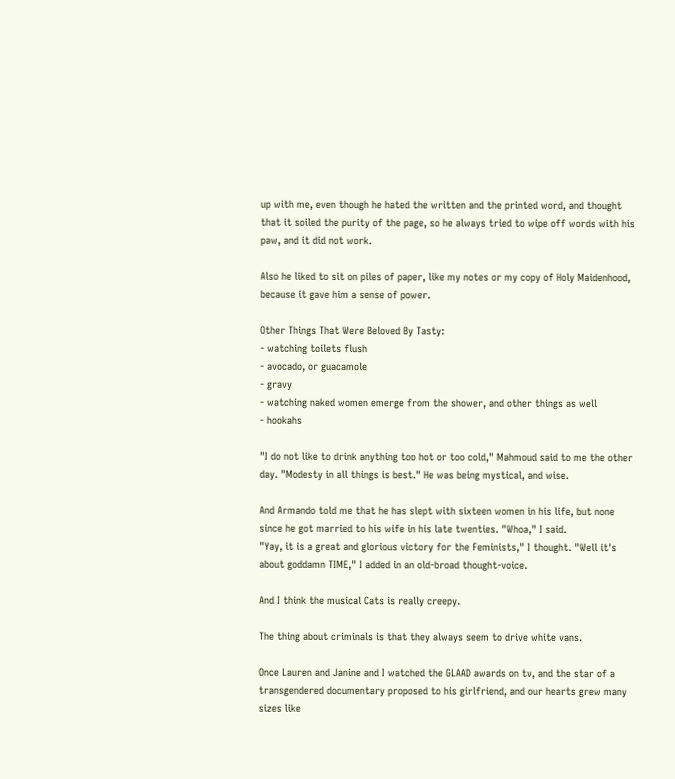up with me, even though he hated the written and the printed word, and thought that it soiled the purity of the page, so he always tried to wipe off words with his paw, and it did not work.

Also he liked to sit on piles of paper, like my notes or my copy of Holy Maidenhood, because it gave him a sense of power.

Other Things That Were Beloved By Tasty:
- watching toilets flush
- avocado, or guacamole
- gravy
- watching naked women emerge from the shower, and other things as well
- hookahs

"I do not like to drink anything too hot or too cold," Mahmoud said to me the other day. "Modesty in all things is best." He was being mystical, and wise.

And Armando told me that he has slept with sixteen women in his life, but none since he got married to his wife in his late twenties. "Whoa," I said.
"Yay, it is a great and glorious victory for the Feminists," I thought. "Well it's about goddamn TIME," I added in an old-broad thought-voice.

And I think the musical Cats is really creepy.

The thing about criminals is that they always seem to drive white vans.

Once Lauren and Janine and I watched the GLAAD awards on tv, and the star of a transgendered documentary proposed to his girlfriend, and our hearts grew many sizes like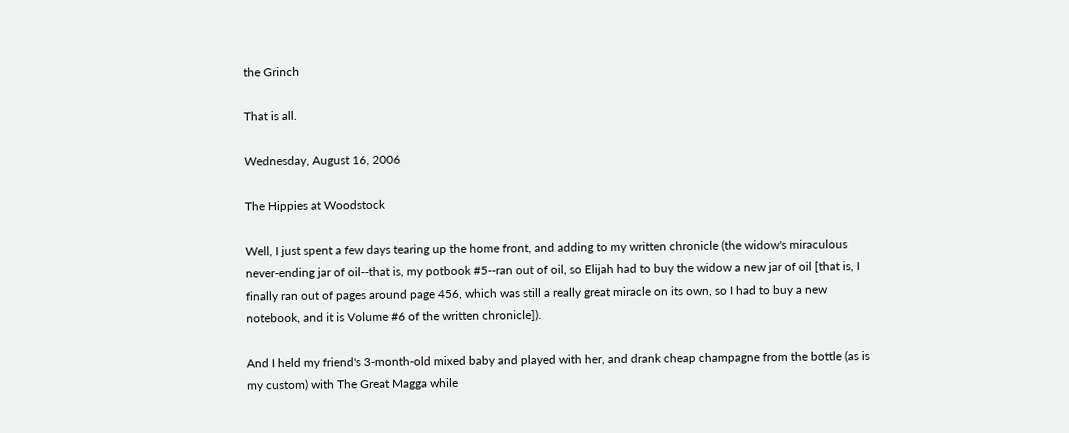the Grinch

That is all.

Wednesday, August 16, 2006

The Hippies at Woodstock

Well, I just spent a few days tearing up the home front, and adding to my written chronicle (the widow's miraculous never-ending jar of oil--that is, my potbook #5--ran out of oil, so Elijah had to buy the widow a new jar of oil [that is, I finally ran out of pages around page 456, which was still a really great miracle on its own, so I had to buy a new notebook, and it is Volume #6 of the written chronicle]).

And I held my friend's 3-month-old mixed baby and played with her, and drank cheap champagne from the bottle (as is my custom) with The Great Magga while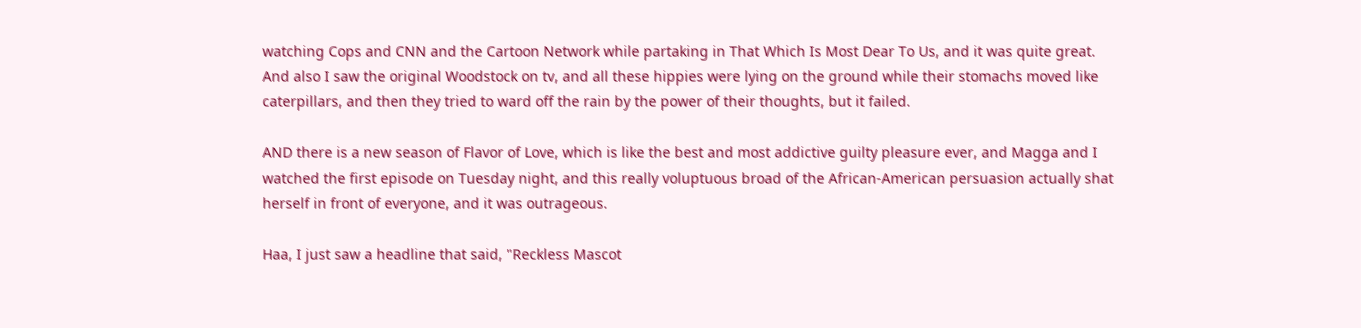watching Cops and CNN and the Cartoon Network while partaking in That Which Is Most Dear To Us, and it was quite great. And also I saw the original Woodstock on tv, and all these hippies were lying on the ground while their stomachs moved like caterpillars, and then they tried to ward off the rain by the power of their thoughts, but it failed.

AND there is a new season of Flavor of Love, which is like the best and most addictive guilty pleasure ever, and Magga and I watched the first episode on Tuesday night, and this really voluptuous broad of the African-American persuasion actually shat herself in front of everyone, and it was outrageous.

Haa, I just saw a headline that said, "Reckless Mascot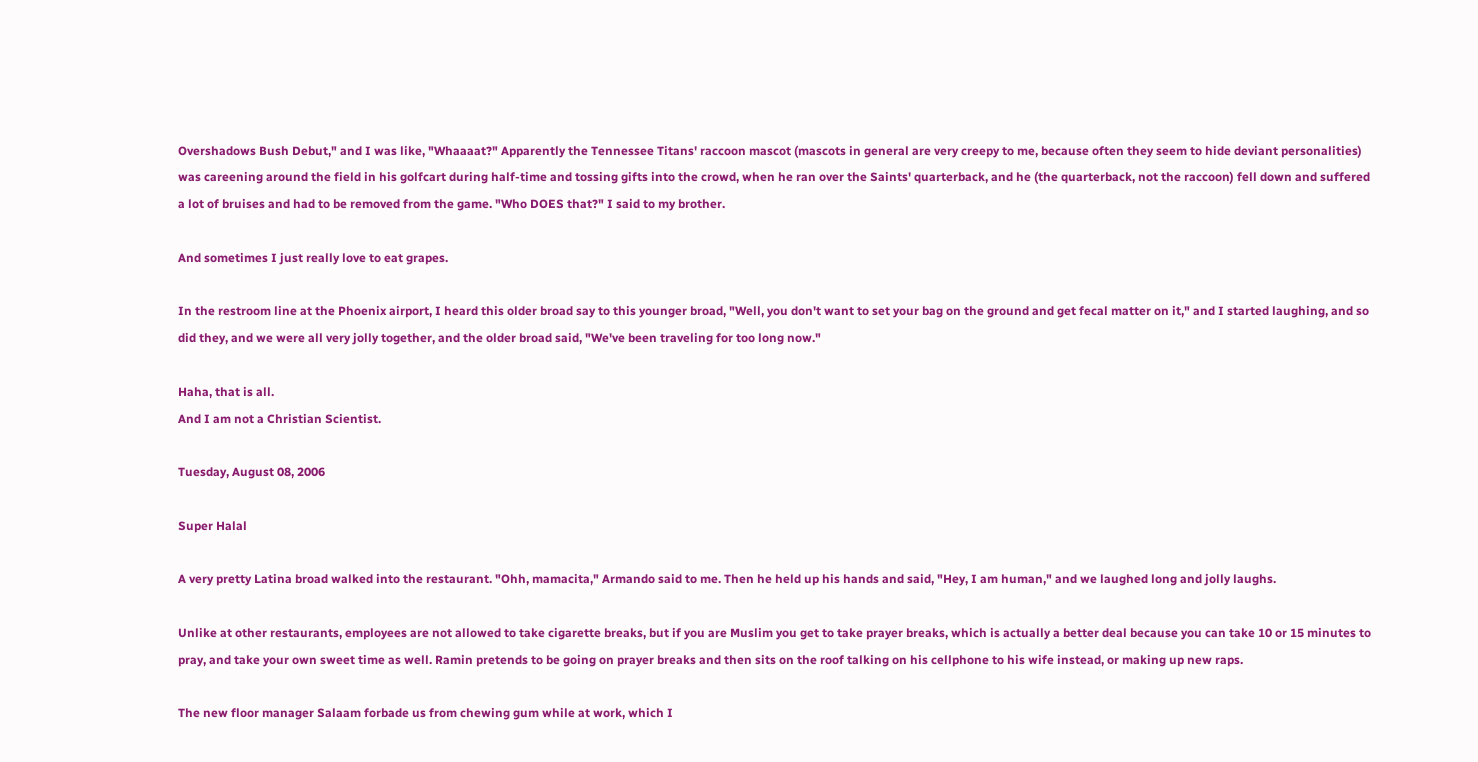Overshadows Bush Debut," and I was like, "Whaaaat?" Apparently the Tennessee Titans' raccoon mascot (mascots in general are very creepy to me, because often they seem to hide deviant personalities) was careening around the field in his golfcart during half-time and tossing gifts into the crowd, when he ran over the Saints' quarterback, and he (the quarterback, not the raccoon) fell down and suffered a lot of bruises and had to be removed from the game. "Who DOES that?" I said to my brother.

And sometimes I just really love to eat grapes.

In the restroom line at the Phoenix airport, I heard this older broad say to this younger broad, "Well, you don't want to set your bag on the ground and get fecal matter on it," and I started laughing, and so did they, and we were all very jolly together, and the older broad said, "We've been traveling for too long now."

Haha, that is all.
And I am not a Christian Scientist.

Tuesday, August 08, 2006

Super Halal

A very pretty Latina broad walked into the restaurant. "Ohh, mamacita," Armando said to me. Then he held up his hands and said, "Hey, I am human," and we laughed long and jolly laughs.

Unlike at other restaurants, employees are not allowed to take cigarette breaks, but if you are Muslim you get to take prayer breaks, which is actually a better deal because you can take 10 or 15 minutes to pray, and take your own sweet time as well. Ramin pretends to be going on prayer breaks and then sits on the roof talking on his cellphone to his wife instead, or making up new raps.

The new floor manager Salaam forbade us from chewing gum while at work, which I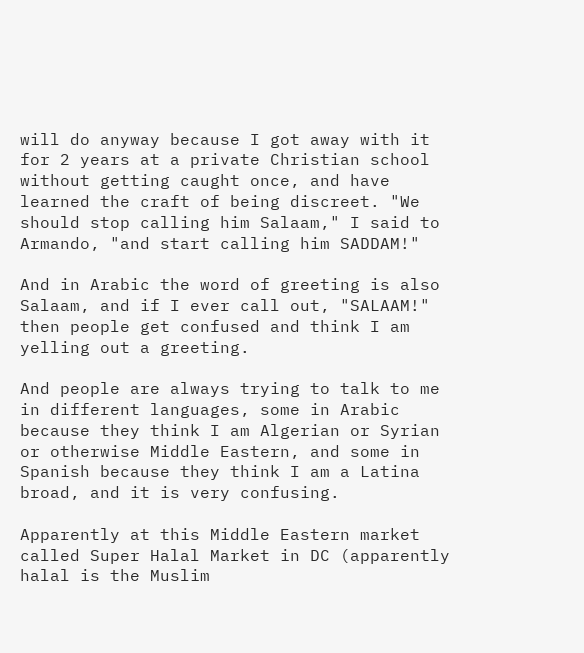will do anyway because I got away with it for 2 years at a private Christian school without getting caught once, and have learned the craft of being discreet. "We should stop calling him Salaam," I said to Armando, "and start calling him SADDAM!"

And in Arabic the word of greeting is also Salaam, and if I ever call out, "SALAAM!" then people get confused and think I am yelling out a greeting.

And people are always trying to talk to me in different languages, some in Arabic because they think I am Algerian or Syrian or otherwise Middle Eastern, and some in Spanish because they think I am a Latina broad, and it is very confusing.

Apparently at this Middle Eastern market called Super Halal Market in DC (apparently halal is the Muslim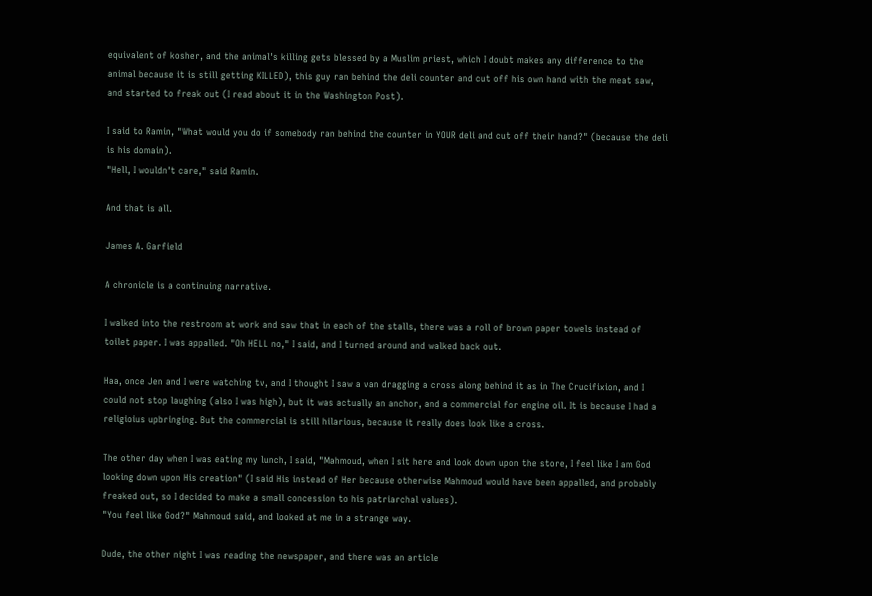equivalent of kosher, and the animal's killing gets blessed by a Muslim priest, which I doubt makes any difference to the animal because it is still getting KILLED), this guy ran behind the deli counter and cut off his own hand with the meat saw, and started to freak out (I read about it in the Washington Post).

I said to Ramin, "What would you do if somebody ran behind the counter in YOUR deli and cut off their hand?" (because the deli is his domain).
"Hell, I wouldn't care," said Ramin.

And that is all.

James A. Garfield

A chronicle is a continuing narrative.

I walked into the restroom at work and saw that in each of the stalls, there was a roll of brown paper towels instead of toilet paper. I was appalled. "Oh HELL no," I said, and I turned around and walked back out.

Haa, once Jen and I were watching tv, and I thought I saw a van dragging a cross along behind it as in The Crucifixion, and I could not stop laughing (also I was high), but it was actually an anchor, and a commercial for engine oil. It is because I had a religioius upbringing. But the commercial is still hilarious, because it really does look like a cross.

The other day when I was eating my lunch, I said, "Mahmoud, when I sit here and look down upon the store, I feel like I am God looking down upon His creation" (I said His instead of Her because otherwise Mahmoud would have been appalled, and probably freaked out, so I decided to make a small concession to his patriarchal values).
"You feel like God?" Mahmoud said, and looked at me in a strange way.

Dude, the other night I was reading the newspaper, and there was an article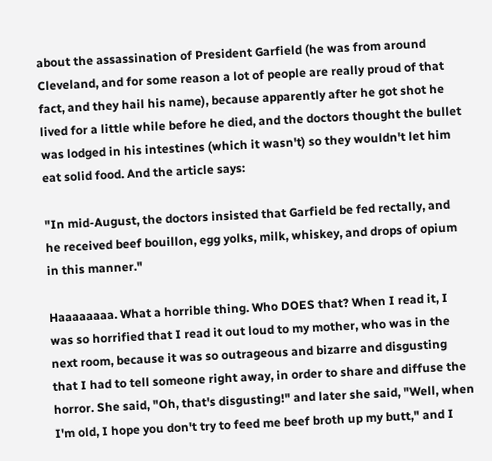about the assassination of President Garfield (he was from around Cleveland, and for some reason a lot of people are really proud of that fact, and they hail his name), because apparently after he got shot he lived for a little while before he died, and the doctors thought the bullet was lodged in his intestines (which it wasn't) so they wouldn't let him eat solid food. And the article says:

"In mid-August, the doctors insisted that Garfield be fed rectally, and he received beef bouillon, egg yolks, milk, whiskey, and drops of opium in this manner."

Haaaaaaaa. What a horrible thing. Who DOES that? When I read it, I was so horrified that I read it out loud to my mother, who was in the next room, because it was so outrageous and bizarre and disgusting that I had to tell someone right away, in order to share and diffuse the horror. She said, "Oh, that's disgusting!" and later she said, "Well, when I'm old, I hope you don't try to feed me beef broth up my butt," and I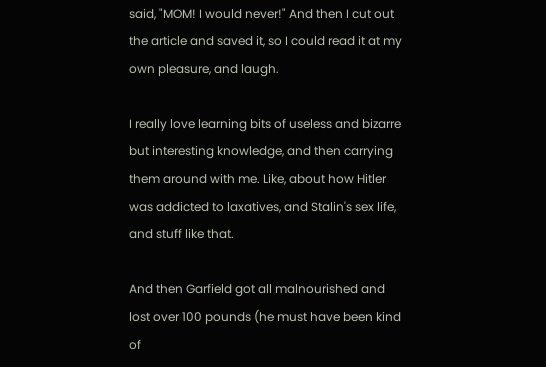said, "MOM! I would never!" And then I cut out the article and saved it, so I could read it at my own pleasure, and laugh.

I really love learning bits of useless and bizarre but interesting knowledge, and then carrying them around with me. Like, about how Hitler was addicted to laxatives, and Stalin's sex life, and stuff like that.

And then Garfield got all malnourished and lost over 100 pounds (he must have been kind of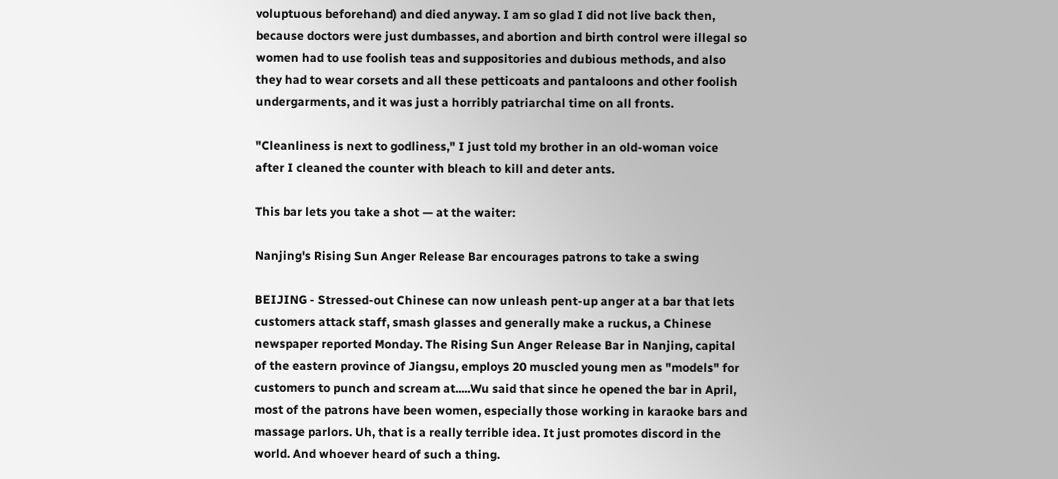voluptuous beforehand) and died anyway. I am so glad I did not live back then, because doctors were just dumbasses, and abortion and birth control were illegal so women had to use foolish teas and suppositories and dubious methods, and also they had to wear corsets and all these petticoats and pantaloons and other foolish undergarments, and it was just a horribly patriarchal time on all fronts.

"Cleanliness is next to godliness," I just told my brother in an old-woman voice after I cleaned the counter with bleach to kill and deter ants.

This bar lets you take a shot — at the waiter:

Nanjing's Rising Sun Anger Release Bar encourages patrons to take a swing

BEIJING - Stressed-out Chinese can now unleash pent-up anger at a bar that lets customers attack staff, smash glasses and generally make a ruckus, a Chinese newspaper reported Monday. The Rising Sun Anger Release Bar in Nanjing, capital of the eastern province of Jiangsu, employs 20 muscled young men as "models" for customers to punch and scream at.....Wu said that since he opened the bar in April, most of the patrons have been women, especially those working in karaoke bars and massage parlors. Uh, that is a really terrible idea. It just promotes discord in the world. And whoever heard of such a thing.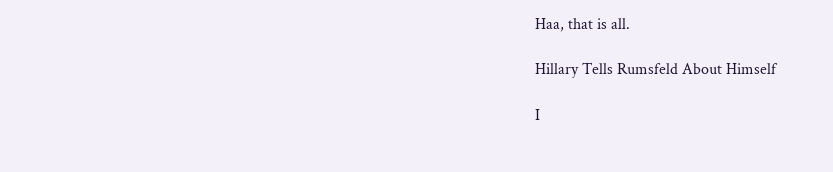Haa, that is all.

Hillary Tells Rumsfeld About Himself

I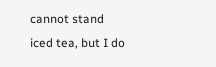cannot stand iced tea, but I do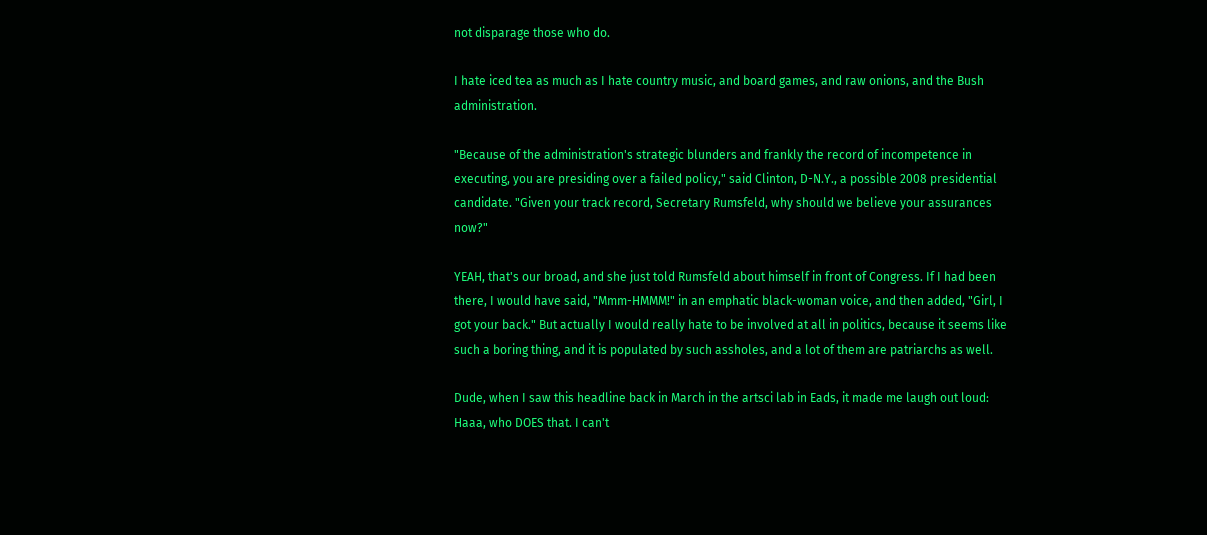not disparage those who do.

I hate iced tea as much as I hate country music, and board games, and raw onions, and the Bush administration.

"Because of the administration's strategic blunders and frankly the record of incompetence in executing, you are presiding over a failed policy," said Clinton, D-N.Y., a possible 2008 presidential candidate. "Given your track record, Secretary Rumsfeld, why should we believe your assurances now?"

YEAH, that's our broad, and she just told Rumsfeld about himself in front of Congress. If I had been there, I would have said, "Mmm-HMMM!" in an emphatic black-woman voice, and then added, "Girl, I got your back." But actually I would really hate to be involved at all in politics, because it seems like such a boring thing, and it is populated by such assholes, and a lot of them are patriarchs as well.

Dude, when I saw this headline back in March in the artsci lab in Eads, it made me laugh out loud:
Haaa, who DOES that. I can't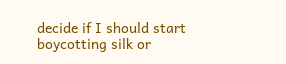decide if I should start boycotting silk or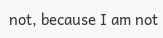not, because I am not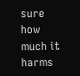sure how much it harms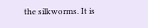the silkworms. It is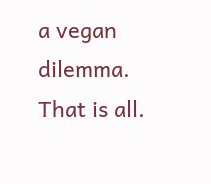a vegan dilemma.
That is all.